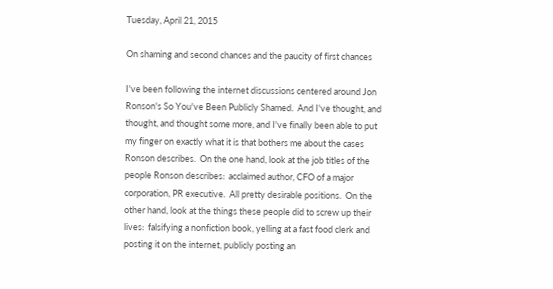Tuesday, April 21, 2015

On shaming and second chances and the paucity of first chances

I've been following the internet discussions centered around Jon Ronson's So You've Been Publicly Shamed.  And I've thought, and thought, and thought some more, and I've finally been able to put my finger on exactly what it is that bothers me about the cases Ronson describes.  On the one hand, look at the job titles of the people Ronson describes:  acclaimed author, CFO of a major corporation, PR executive.  All pretty desirable positions.  On the other hand, look at the things these people did to screw up their lives:  falsifying a nonfiction book, yelling at a fast food clerk and posting it on the internet, publicly posting an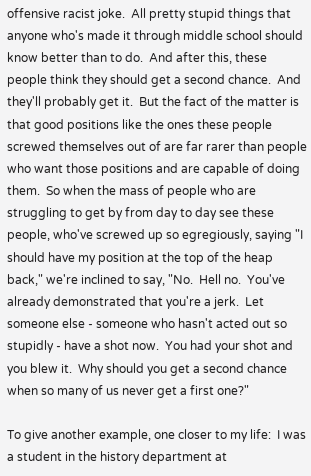offensive racist joke.  All pretty stupid things that anyone who's made it through middle school should know better than to do.  And after this, these people think they should get a second chance.  And they'll probably get it.  But the fact of the matter is that good positions like the ones these people screwed themselves out of are far rarer than people who want those positions and are capable of doing them.  So when the mass of people who are struggling to get by from day to day see these people, who've screwed up so egregiously, saying "I should have my position at the top of the heap back," we're inclined to say, "No.  Hell no.  You've already demonstrated that you're a jerk.  Let someone else - someone who hasn't acted out so stupidly - have a shot now.  You had your shot and you blew it.  Why should you get a second chance when so many of us never get a first one?"

To give another example, one closer to my life:  I was a student in the history department at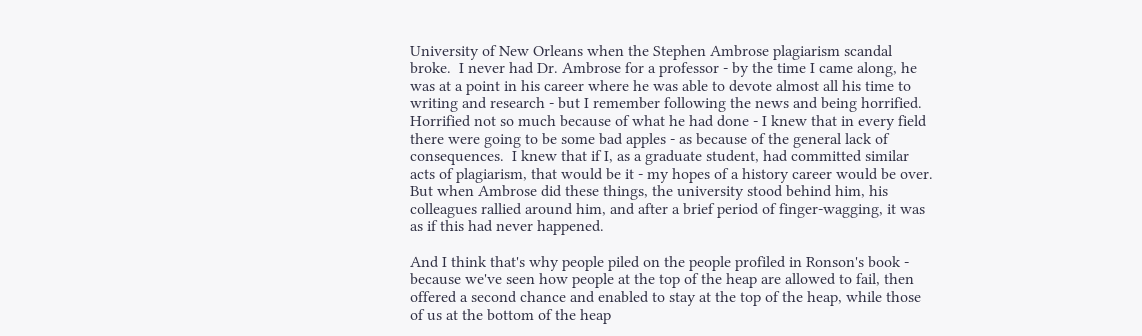University of New Orleans when the Stephen Ambrose plagiarism scandal broke.  I never had Dr. Ambrose for a professor - by the time I came along, he was at a point in his career where he was able to devote almost all his time to writing and research - but I remember following the news and being horrified.  Horrified not so much because of what he had done - I knew that in every field there were going to be some bad apples - as because of the general lack of consequences.  I knew that if I, as a graduate student, had committed similar acts of plagiarism, that would be it - my hopes of a history career would be over.  But when Ambrose did these things, the university stood behind him, his colleagues rallied around him, and after a brief period of finger-wagging, it was as if this had never happened.

And I think that's why people piled on the people profiled in Ronson's book - because we've seen how people at the top of the heap are allowed to fail, then offered a second chance and enabled to stay at the top of the heap, while those of us at the bottom of the heap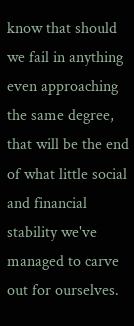know that should we fail in anything even approaching the same degree, that will be the end of what little social and financial stability we've managed to carve out for ourselves.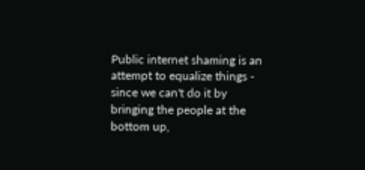Public internet shaming is an attempt to equalize things - since we can't do it by bringing the people at the bottom up,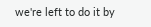we're left to do it by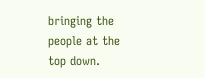bringing the people at the top down.